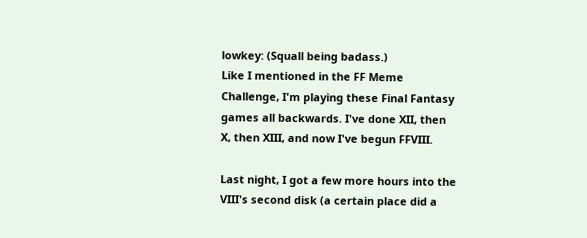lowkey: (Squall being badass.)
Like I mentioned in the FF Meme Challenge, I'm playing these Final Fantasy games all backwards. I've done XII, then X, then XIII, and now I've begun FFVIII.

Last night, I got a few more hours into the VIII's second disk (a certain place did a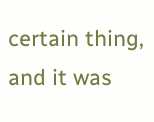certain thing, and it was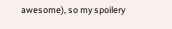awesome), so my spoilery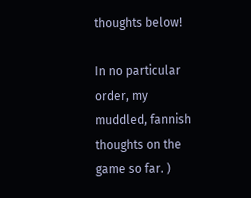thoughts below!

In no particular order, my muddled, fannish thoughts on the game so far. )